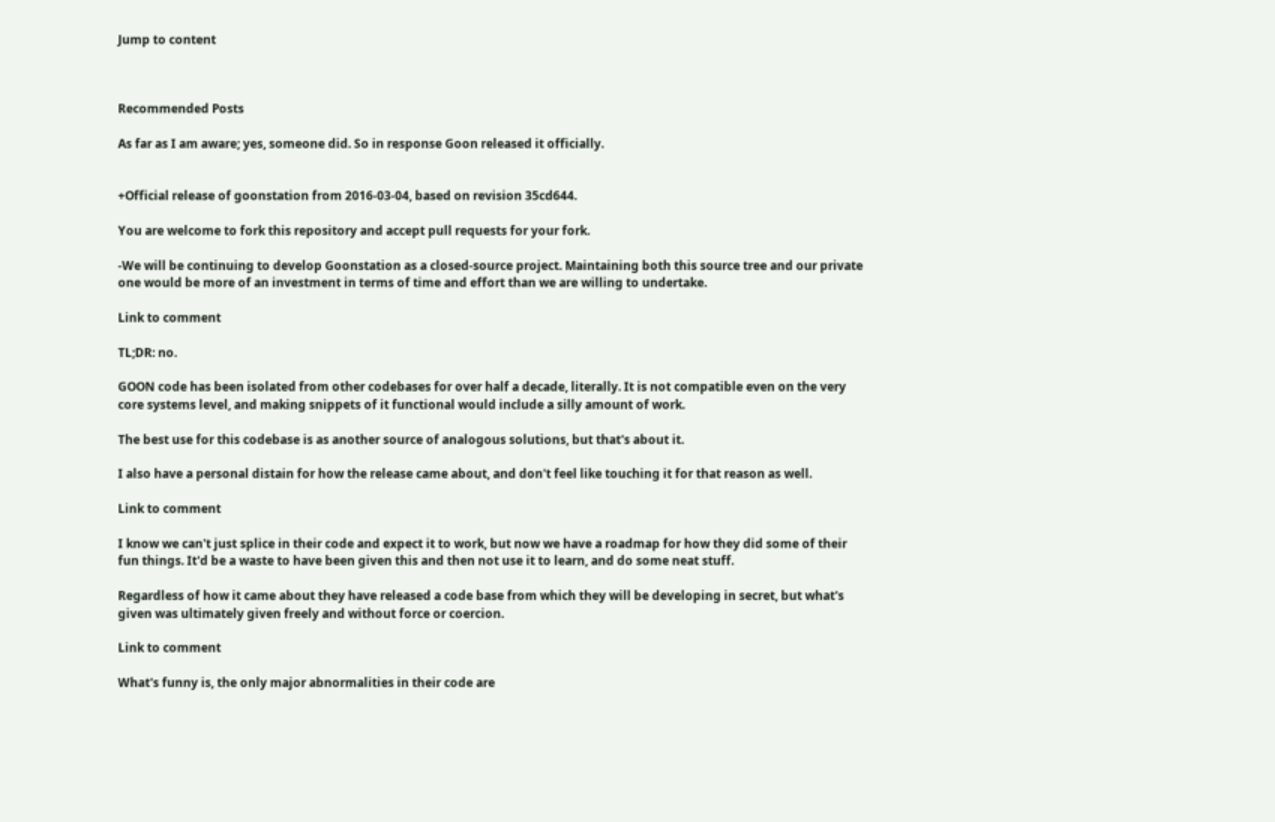Jump to content



Recommended Posts

As far as I am aware; yes, someone did. So in response Goon released it officially.


+Official release of goonstation from 2016-03-04, based on revision 35cd644.

You are welcome to fork this repository and accept pull requests for your fork.

-We will be continuing to develop Goonstation as a closed-source project. Maintaining both this source tree and our private one would be more of an investment in terms of time and effort than we are willing to undertake.

Link to comment

TL;DR: no.

GOON code has been isolated from other codebases for over half a decade, literally. It is not compatible even on the very core systems level, and making snippets of it functional would include a silly amount of work.

The best use for this codebase is as another source of analogous solutions, but that's about it.

I also have a personal distain for how the release came about, and don't feel like touching it for that reason as well.

Link to comment

I know we can't just splice in their code and expect it to work, but now we have a roadmap for how they did some of their fun things. It'd be a waste to have been given this and then not use it to learn, and do some neat stuff.

Regardless of how it came about they have released a code base from which they will be developing in secret, but what's given was ultimately given freely and without force or coercion.

Link to comment

What's funny is, the only major abnormalities in their code are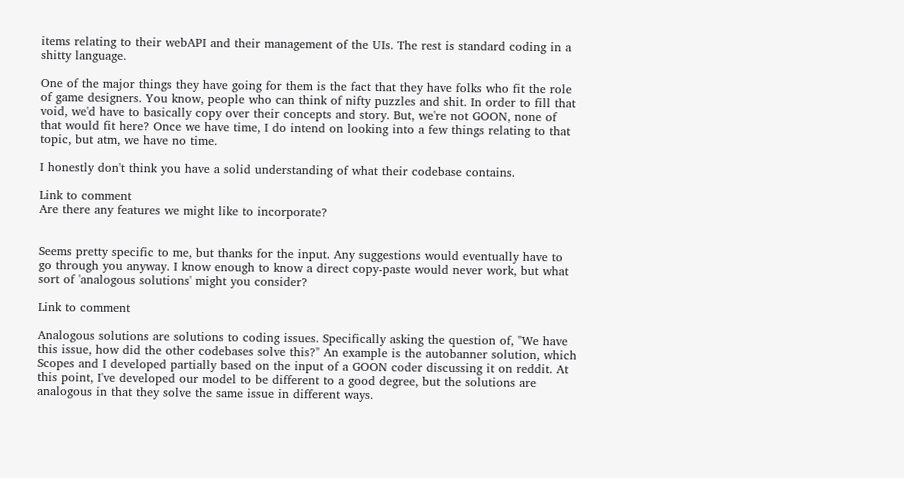items relating to their webAPI and their management of the UIs. The rest is standard coding in a shitty language.

One of the major things they have going for them is the fact that they have folks who fit the role of game designers. You know, people who can think of nifty puzzles and shit. In order to fill that void, we'd have to basically copy over their concepts and story. But, we're not GOON, none of that would fit here? Once we have time, I do intend on looking into a few things relating to that topic, but atm, we have no time.

I honestly don't think you have a solid understanding of what their codebase contains.

Link to comment
Are there any features we might like to incorporate?


Seems pretty specific to me, but thanks for the input. Any suggestions would eventually have to go through you anyway. I know enough to know a direct copy-paste would never work, but what sort of 'analogous solutions' might you consider?

Link to comment

Analogous solutions are solutions to coding issues. Specifically asking the question of, "We have this issue, how did the other codebases solve this?" An example is the autobanner solution, which Scopes and I developed partially based on the input of a GOON coder discussing it on reddit. At this point, I've developed our model to be different to a good degree, but the solutions are analogous in that they solve the same issue in different ways.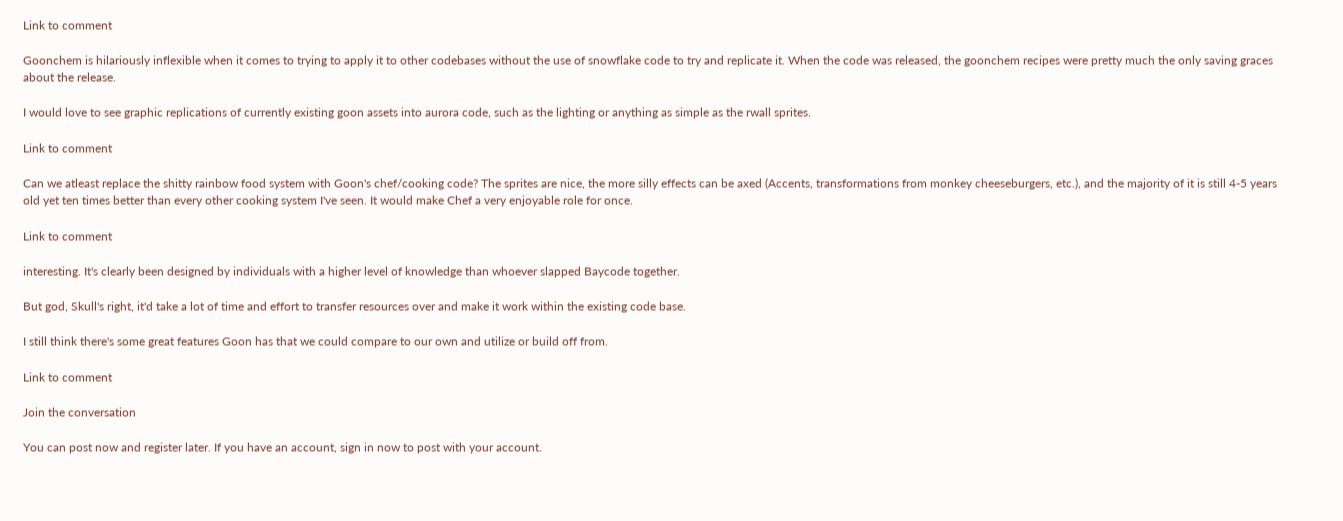Link to comment

Goonchem is hilariously inflexible when it comes to trying to apply it to other codebases without the use of snowflake code to try and replicate it. When the code was released, the goonchem recipes were pretty much the only saving graces about the release.

I would love to see graphic replications of currently existing goon assets into aurora code, such as the lighting or anything as simple as the rwall sprites.

Link to comment

Can we atleast replace the shitty rainbow food system with Goon's chef/cooking code? The sprites are nice, the more silly effects can be axed (Accents, transformations from monkey cheeseburgers, etc.), and the majority of it is still 4-5 years old yet ten times better than every other cooking system I've seen. It would make Chef a very enjoyable role for once.

Link to comment

interesting. It's clearly been designed by individuals with a higher level of knowledge than whoever slapped Baycode together.

But god, Skull's right, it'd take a lot of time and effort to transfer resources over and make it work within the existing code base.

I still think there's some great features Goon has that we could compare to our own and utilize or build off from.

Link to comment

Join the conversation

You can post now and register later. If you have an account, sign in now to post with your account.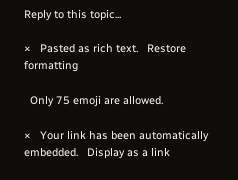Reply to this topic...

×   Pasted as rich text.   Restore formatting

  Only 75 emoji are allowed.

×   Your link has been automatically embedded.   Display as a link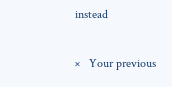instead

×   Your previous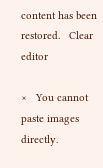content has been restored.   Clear editor

×   You cannot paste images directly.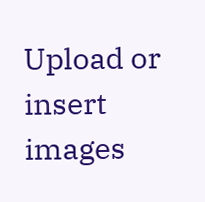Upload or insert images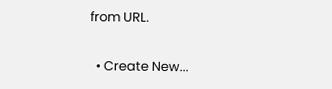from URL.

  • Create New...